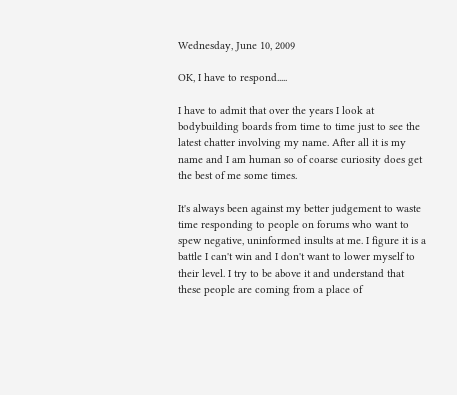Wednesday, June 10, 2009

OK, I have to respond.....

I have to admit that over the years I look at bodybuilding boards from time to time just to see the latest chatter involving my name. After all it is my name and I am human so of coarse curiosity does get the best of me some times.

It's always been against my better judgement to waste time responding to people on forums who want to spew negative, uninformed insults at me. I figure it is a battle I can't win and I don't want to lower myself to their level. I try to be above it and understand that these people are coming from a place of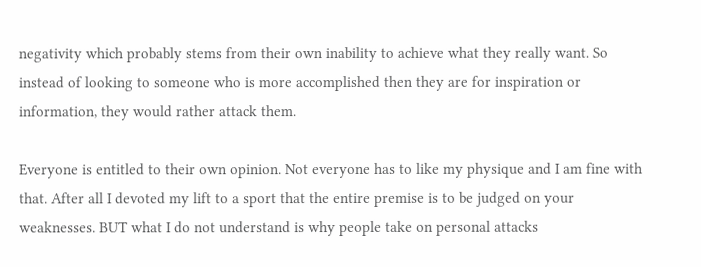negativity which probably stems from their own inability to achieve what they really want. So instead of looking to someone who is more accomplished then they are for inspiration or information, they would rather attack them.

Everyone is entitled to their own opinion. Not everyone has to like my physique and I am fine with that. After all I devoted my lift to a sport that the entire premise is to be judged on your weaknesses. BUT what I do not understand is why people take on personal attacks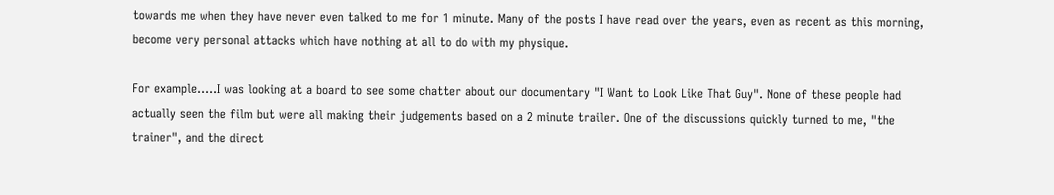towards me when they have never even talked to me for 1 minute. Many of the posts I have read over the years, even as recent as this morning, become very personal attacks which have nothing at all to do with my physique.

For example.....I was looking at a board to see some chatter about our documentary "I Want to Look Like That Guy". None of these people had actually seen the film but were all making their judgements based on a 2 minute trailer. One of the discussions quickly turned to me, "the trainer", and the direct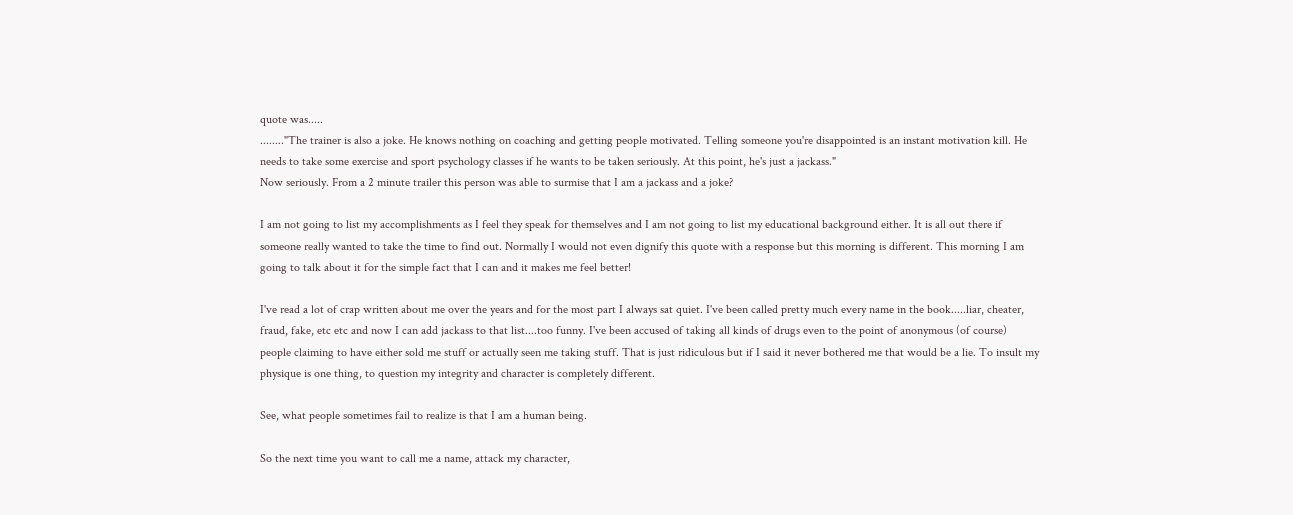quote was.....
........"The trainer is also a joke. He knows nothing on coaching and getting people motivated. Telling someone you're disappointed is an instant motivation kill. He needs to take some exercise and sport psychology classes if he wants to be taken seriously. At this point, he's just a jackass."
Now seriously. From a 2 minute trailer this person was able to surmise that I am a jackass and a joke?

I am not going to list my accomplishments as I feel they speak for themselves and I am not going to list my educational background either. It is all out there if someone really wanted to take the time to find out. Normally I would not even dignify this quote with a response but this morning is different. This morning I am going to talk about it for the simple fact that I can and it makes me feel better!

I've read a lot of crap written about me over the years and for the most part I always sat quiet. I've been called pretty much every name in the book.....liar, cheater, fraud, fake, etc etc and now I can add jackass to that list....too funny. I've been accused of taking all kinds of drugs even to the point of anonymous (of course) people claiming to have either sold me stuff or actually seen me taking stuff. That is just ridiculous but if I said it never bothered me that would be a lie. To insult my physique is one thing, to question my integrity and character is completely different.

See, what people sometimes fail to realize is that I am a human being.

So the next time you want to call me a name, attack my character,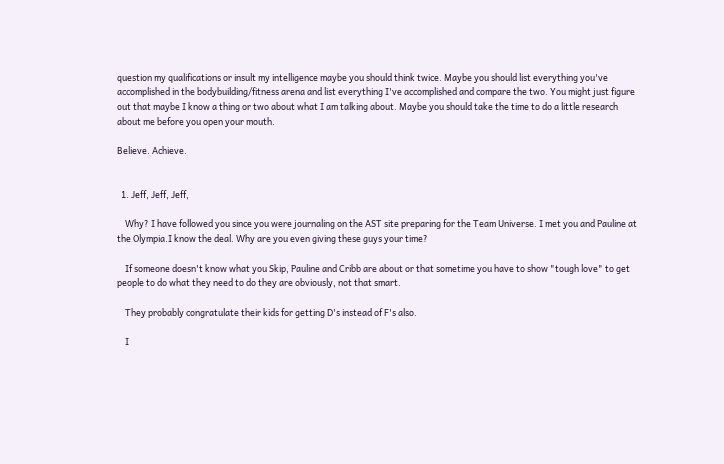question my qualifications or insult my intelligence maybe you should think twice. Maybe you should list everything you've accomplished in the bodybuilding/fitness arena and list everything I've accomplished and compare the two. You might just figure out that maybe I know a thing or two about what I am talking about. Maybe you should take the time to do a little research about me before you open your mouth.

Believe. Achieve.


  1. Jeff, Jeff, Jeff,

    Why? I have followed you since you were journaling on the AST site preparing for the Team Universe. I met you and Pauline at the Olympia.I know the deal. Why are you even giving these guys your time?

    If someone doesn't know what you Skip, Pauline and Cribb are about or that sometime you have to show "tough love" to get people to do what they need to do they are obviously, not that smart.

    They probably congratulate their kids for getting D's instead of F's also.

    I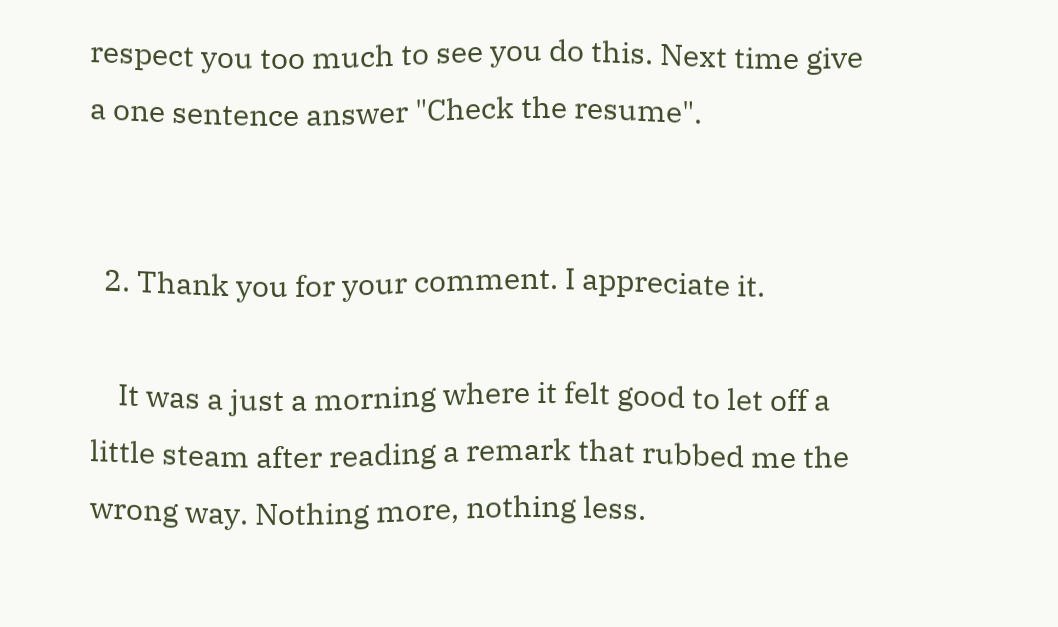respect you too much to see you do this. Next time give a one sentence answer "Check the resume".


  2. Thank you for your comment. I appreciate it.

    It was a just a morning where it felt good to let off a little steam after reading a remark that rubbed me the wrong way. Nothing more, nothing less.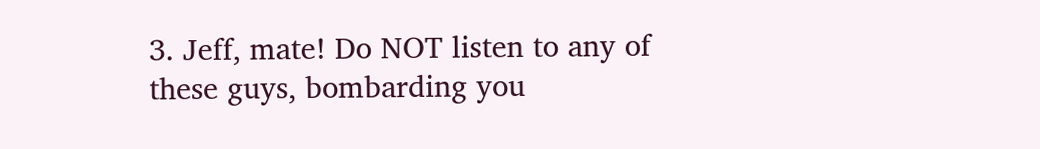3. Jeff, mate! Do NOT listen to any of these guys, bombarding you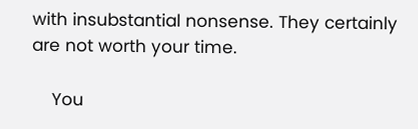with insubstantial nonsense. They certainly are not worth your time.

    You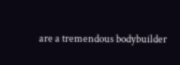are a tremendous bodybuilder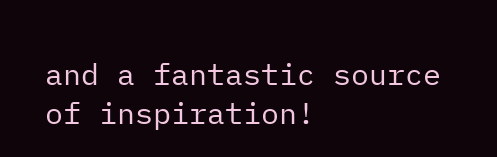and a fantastic source of inspiration!